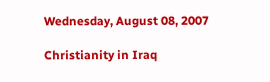Wednesday, August 08, 2007

Christianity in Iraq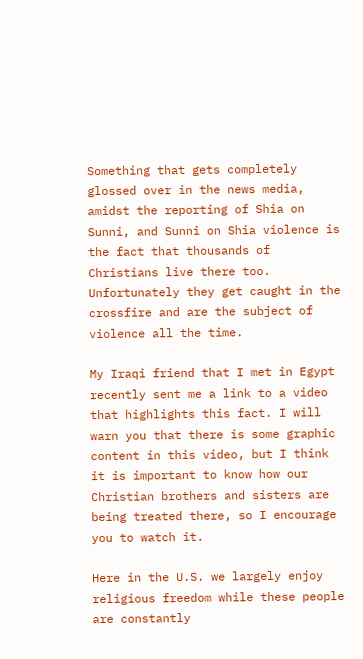Something that gets completely glossed over in the news media, amidst the reporting of Shia on Sunni, and Sunni on Shia violence is the fact that thousands of Christians live there too. Unfortunately they get caught in the crossfire and are the subject of violence all the time.

My Iraqi friend that I met in Egypt recently sent me a link to a video that highlights this fact. I will warn you that there is some graphic content in this video, but I think it is important to know how our Christian brothers and sisters are being treated there, so I encourage you to watch it.

Here in the U.S. we largely enjoy religious freedom while these people are constantly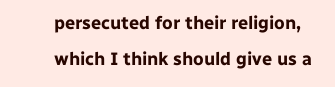persecuted for their religion, which I think should give us a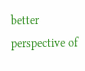better perspective of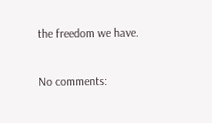the freedom we have.

No comments: